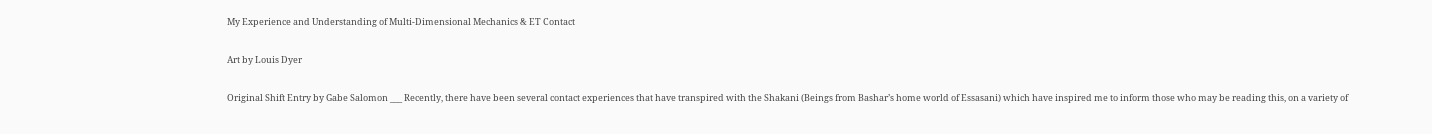My Experience and Understanding of Multi-Dimensional Mechanics & ET Contact

Art by Louis Dyer

Original Shift Entry by Gabe Salomon ___ Recently, there have been several contact experiences that have transpired with the Shakani (Beings from Bashar’s home world of Essasani) which have inspired me to inform those who may be reading this, on a variety of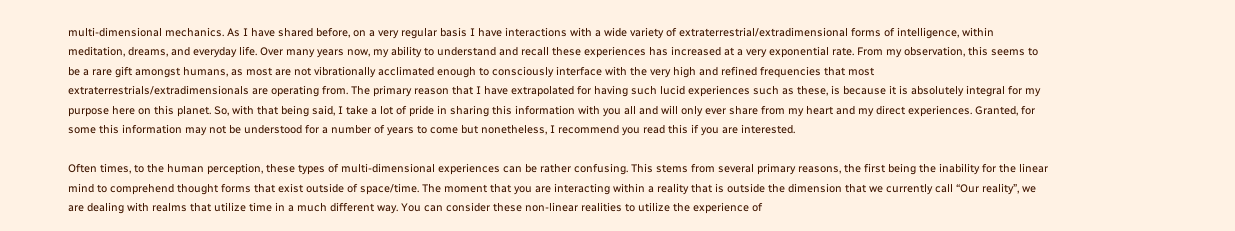multi-dimensional mechanics. As I have shared before, on a very regular basis I have interactions with a wide variety of extraterrestrial/extradimensional forms of intelligence, within meditation, dreams, and everyday life. Over many years now, my ability to understand and recall these experiences has increased at a very exponential rate. From my observation, this seems to be a rare gift amongst humans, as most are not vibrationally acclimated enough to consciously interface with the very high and refined frequencies that most extraterrestrials/extradimensionals are operating from. The primary reason that I have extrapolated for having such lucid experiences such as these, is because it is absolutely integral for my purpose here on this planet. So, with that being said, I take a lot of pride in sharing this information with you all and will only ever share from my heart and my direct experiences. Granted, for some this information may not be understood for a number of years to come but nonetheless, I recommend you read this if you are interested.

Often times, to the human perception, these types of multi-dimensional experiences can be rather confusing. This stems from several primary reasons, the first being the inability for the linear mind to comprehend thought forms that exist outside of space/time. The moment that you are interacting within a reality that is outside the dimension that we currently call “Our reality”, we are dealing with realms that utilize time in a much different way. You can consider these non-linear realities to utilize the experience of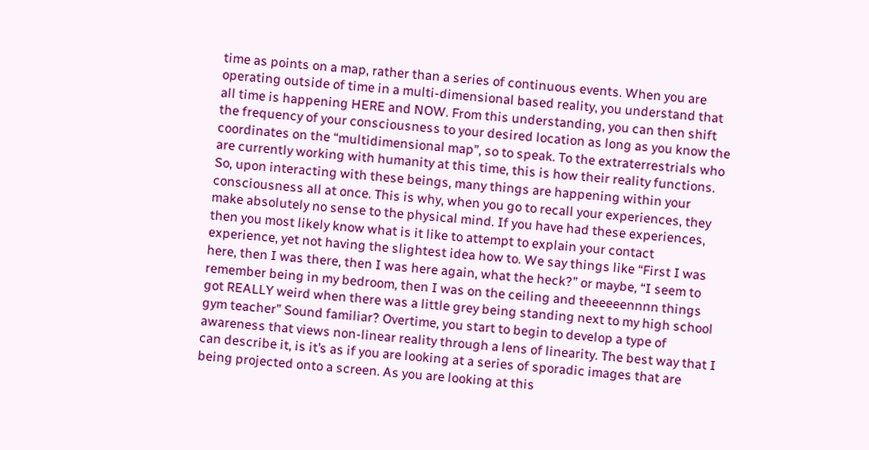time as points on a map, rather than a series of continuous events. When you are operating outside of time in a multi-dimensional based reality, you understand that all time is happening HERE and NOW. From this understanding, you can then shift the frequency of your consciousness to your desired location as long as you know the coordinates on the “multidimensional map”, so to speak. To the extraterrestrials who are currently working with humanity at this time, this is how their reality functions. So, upon interacting with these beings, many things are happening within your consciousness all at once. This is why, when you go to recall your experiences, they make absolutely no sense to the physical mind. If you have had these experiences, then you most likely know what is it like to attempt to explain your contact experience, yet not having the slightest idea how to. We say things like “First I was here, then I was there, then I was here again, what the heck?” or maybe, “I seem to remember being in my bedroom, then I was on the ceiling and theeeeennnn things got REALLY weird when there was a little grey being standing next to my high school gym teacher” Sound familiar? Overtime, you start to begin to develop a type of awareness that views non-linear reality through a lens of linearity. The best way that I can describe it, is it’s as if you are looking at a series of sporadic images that are being projected onto a screen. As you are looking at this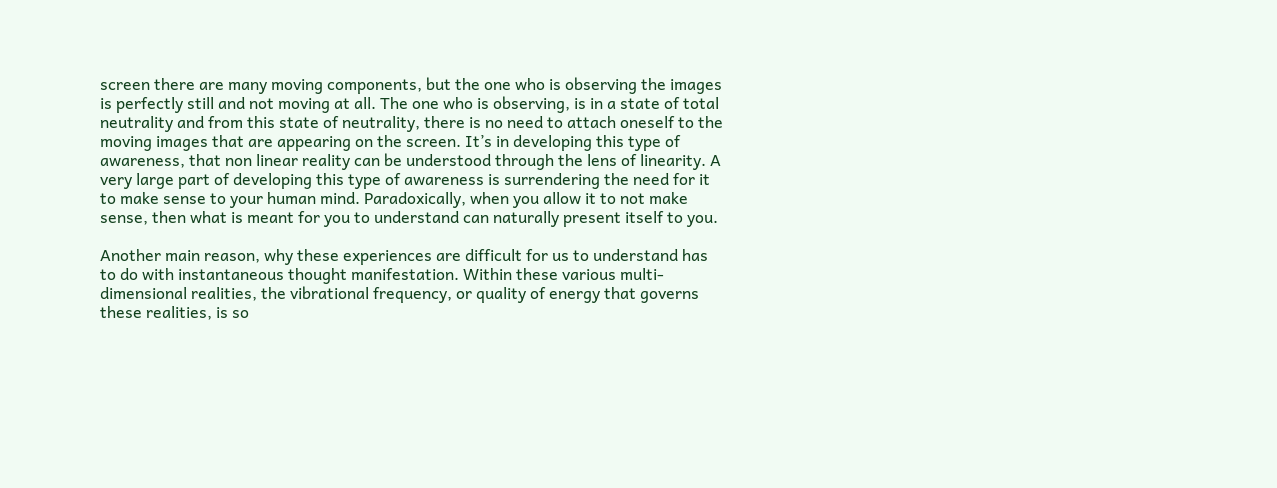screen there are many moving components, but the one who is observing the images is perfectly still and not moving at all. The one who is observing, is in a state of total neutrality and from this state of neutrality, there is no need to attach oneself to the moving images that are appearing on the screen. It’s in developing this type of awareness, that non linear reality can be understood through the lens of linearity. A very large part of developing this type of awareness is surrendering the need for it to make sense to your human mind. Paradoxically, when you allow it to not make sense, then what is meant for you to understand can naturally present itself to you.

Another main reason, why these experiences are difficult for us to understand has to do with instantaneous thought manifestation. Within these various multi-dimensional realities, the vibrational frequency, or quality of energy that governs these realities, is so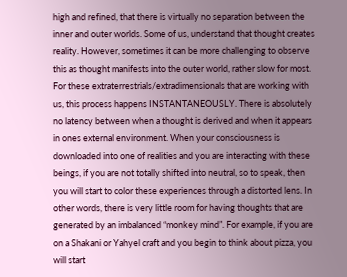high and refined, that there is virtually no separation between the inner and outer worlds. Some of us, understand that thought creates reality. However, sometimes it can be more challenging to observe this as thought manifests into the outer world, rather slow for most. For these extraterrestrials/extradimensionals that are working with us, this process happens INSTANTANEOUSLY. There is absolutely no latency between when a thought is derived and when it appears in ones external environment. When your consciousness is downloaded into one of realities and you are interacting with these beings, if you are not totally shifted into neutral, so to speak, then you will start to color these experiences through a distorted lens. In other words, there is very little room for having thoughts that are generated by an imbalanced “monkey mind”. For example, if you are on a Shakani or Yahyel craft and you begin to think about pizza, you will start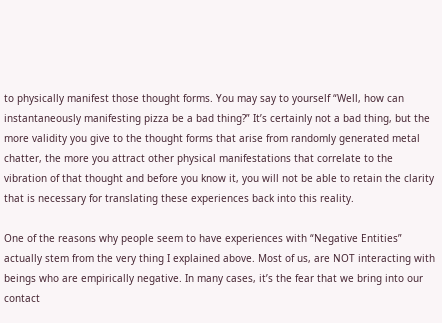to physically manifest those thought forms. You may say to yourself “Well, how can instantaneously manifesting pizza be a bad thing?” It’s certainly not a bad thing, but the more validity you give to the thought forms that arise from randomly generated metal chatter, the more you attract other physical manifestations that correlate to the vibration of that thought and before you know it, you will not be able to retain the clarity that is necessary for translating these experiences back into this reality.

One of the reasons why people seem to have experiences with “Negative Entities” actually stem from the very thing I explained above. Most of us, are NOT interacting with beings who are empirically negative. In many cases, it’s the fear that we bring into our contact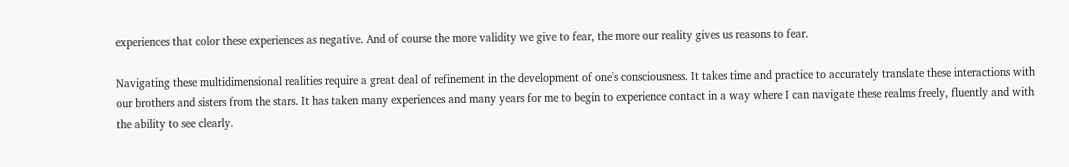experiences that color these experiences as negative. And of course the more validity we give to fear, the more our reality gives us reasons to fear.

Navigating these multidimensional realities require a great deal of refinement in the development of one's consciousness. It takes time and practice to accurately translate these interactions with our brothers and sisters from the stars. It has taken many experiences and many years for me to begin to experience contact in a way where I can navigate these realms freely, fluently and with the ability to see clearly.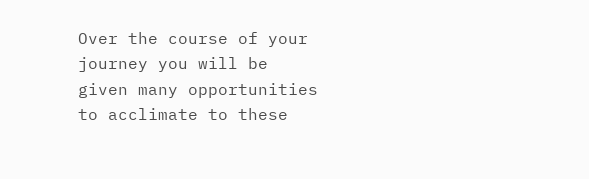Over the course of your journey you will be given many opportunities to acclimate to these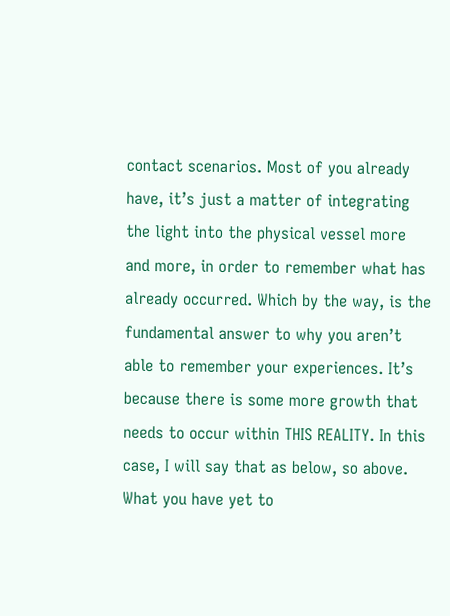contact scenarios. Most of you already have, it’s just a matter of integrating the light into the physical vessel more and more, in order to remember what has already occurred. Which by the way, is the fundamental answer to why you aren’t able to remember your experiences. It’s because there is some more growth that needs to occur within THIS REALITY. In this case, I will say that as below, so above. What you have yet to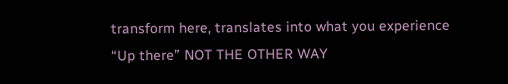transform here, translates into what you experience “Up there” NOT THE OTHER WAY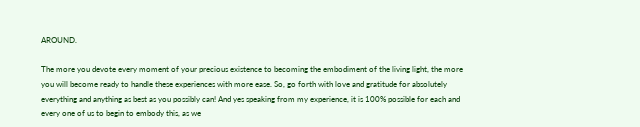AROUND.

The more you devote every moment of your precious existence to becoming the embodiment of the living light, the more you will become ready to handle these experiences with more ease. So, go forth with love and gratitude for absolutely everything and anything as best as you possibly can! And yes speaking from my experience, it is 100% possible for each and every one of us to begin to embody this, as we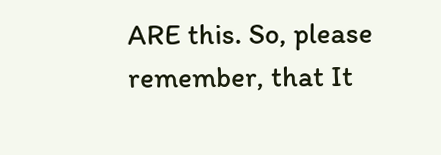ARE this. So, please remember, that It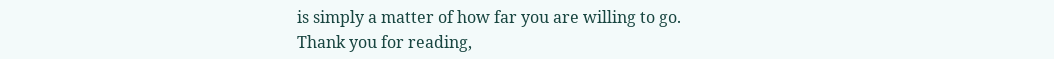is simply a matter of how far you are willing to go. Thank you for reading,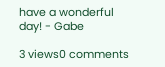have a wonderful day! - Gabe

3 views0 comments